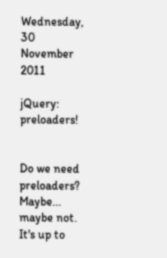Wednesday, 30 November 2011

jQuery: preloaders!


Do we need preloaders? Maybe... maybe not. It's up to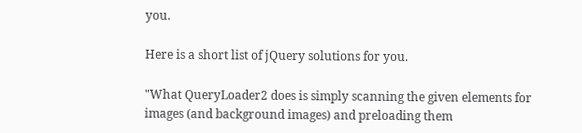you.

Here is a short list of jQuery solutions for you.

"What QueryLoader2 does is simply scanning the given elements for images (and background images) and preloading them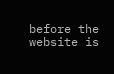before the website is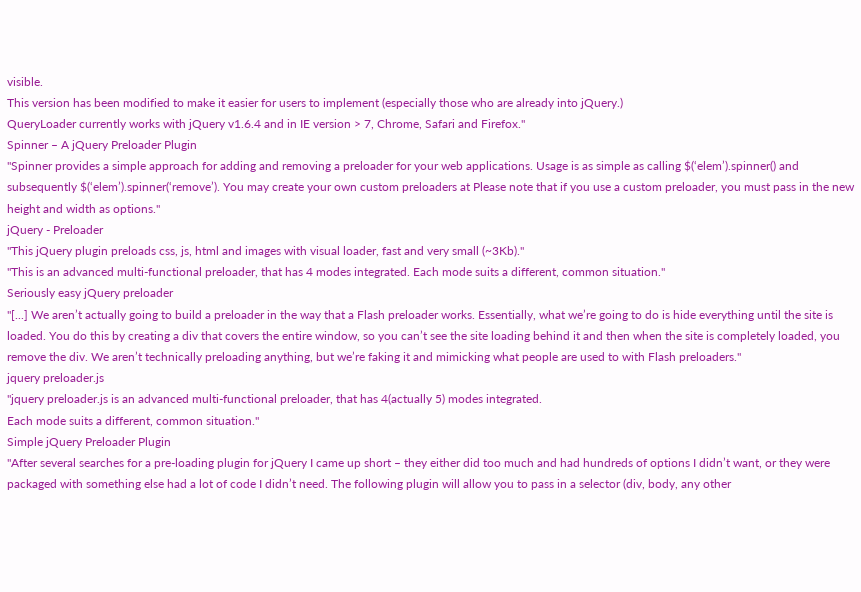visible.
This version has been modified to make it easier for users to implement (especially those who are already into jQuery.)
QueryLoader currently works with jQuery v1.6.4 and in IE version > 7, Chrome, Safari and Firefox."
Spinner – A jQuery Preloader Plugin
"Spinner provides a simple approach for adding and removing a preloader for your web applications. Usage is as simple as calling $(‘elem’).spinner() and subsequently $(‘elem’).spinner(‘remove’). You may create your own custom preloaders at Please note that if you use a custom preloader, you must pass in the new height and width as options."
jQuery - Preloader
"This jQuery plugin preloads css, js, html and images with visual loader, fast and very small (~3Kb)."
"This is an advanced multi-functional preloader, that has 4 modes integrated. Each mode suits a different, common situation."
Seriously easy jQuery preloader
"[...] We aren’t actually going to build a preloader in the way that a Flash preloader works. Essentially, what we’re going to do is hide everything until the site is loaded. You do this by creating a div that covers the entire window, so you can’t see the site loading behind it and then when the site is completely loaded, you remove the div. We aren’t technically preloading anything, but we’re faking it and mimicking what people are used to with Flash preloaders."
jquery preloader.js
"jquery preloader.js is an advanced multi-functional preloader, that has 4(actually 5) modes integrated.
Each mode suits a different, common situation."
Simple jQuery Preloader Plugin
"After several searches for a pre-loading plugin for jQuery I came up short – they either did too much and had hundreds of options I didn’t want, or they were packaged with something else had a lot of code I didn’t need. The following plugin will allow you to pass in a selector (div, body, any other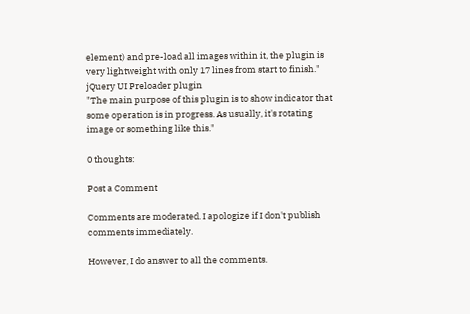element) and pre-load all images within it, the plugin is very lightweight with only 17 lines from start to finish."
jQuery UI Preloader plugin
"The main purpose of this plugin is to show indicator that some operation is in progress. As usually, it's rotating image or something like this."

0 thoughts:

Post a Comment

Comments are moderated. I apologize if I don't publish comments immediately.

However, I do answer to all the comments.